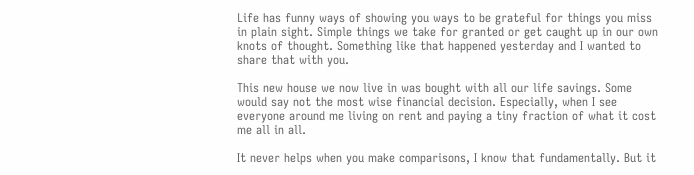Life has funny ways of showing you ways to be grateful for things you miss in plain sight. Simple things we take for granted or get caught up in our own knots of thought. Something like that happened yesterday and I wanted to share that with you.

This new house we now live in was bought with all our life savings. Some would say not the most wise financial decision. Especially, when I see everyone around me living on rent and paying a tiny fraction of what it cost me all in all.

It never helps when you make comparisons, I know that fundamentally. But it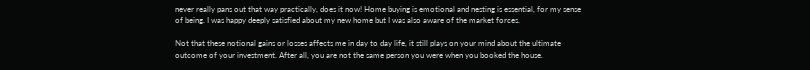never really pans out that way practically, does it now! Home buying is emotional and nesting is essential, for my sense of being. I was happy deeply satisfied about my new home but I was also aware of the market forces.

Not that these notional gains or losses affects me in day to day life, it still plays on your mind about the ultimate outcome of your investment. After all, you are not the same person you were when you booked the house.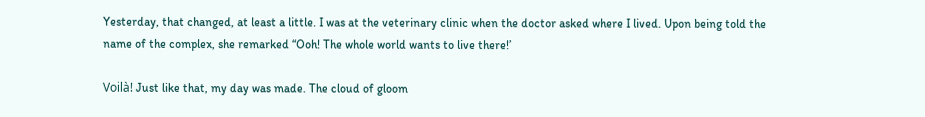Yesterday, that changed, at least a little. I was at the veterinary clinic when the doctor asked where I lived. Upon being told the name of the complex, she remarked “Ooh! The whole world wants to live there!’

Voilà! Just like that, my day was made. The cloud of gloom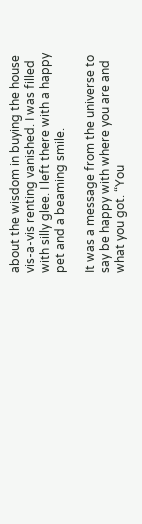about the wisdom in buying the house vis-a-vis renting vanished. I was filled with silly glee. I left there with a happy pet and a beaming smile.

It was a message from the universe to say be happy with where you are and what you got. “You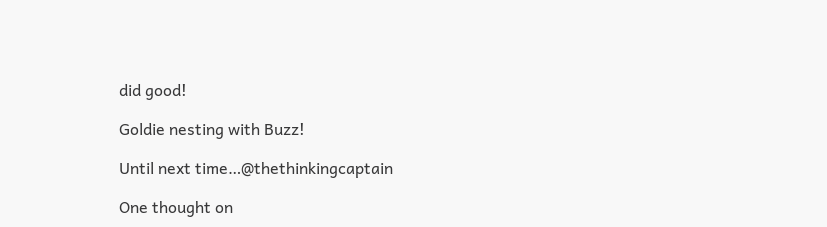did good!

Goldie nesting with Buzz!

Until next time…@thethinkingcaptain

One thought on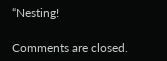“Nesting!

Comments are closed.